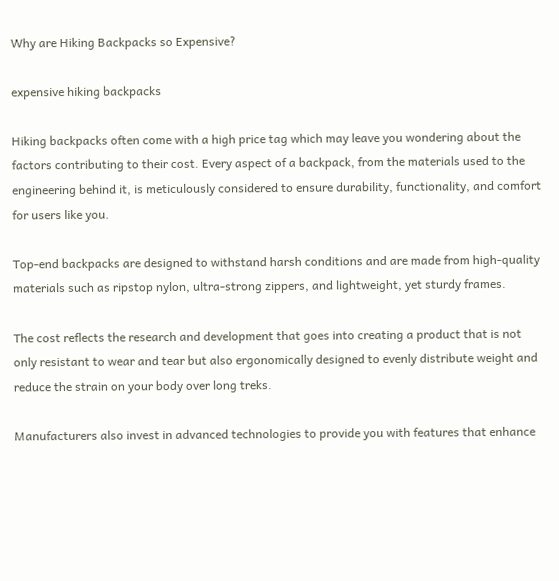Why are Hiking Backpacks so Expensive?

expensive hiking backpacks

Hiking backpacks often come with a high price tag which may leave you wondering about the factors contributing to their cost. Every aspect of a backpack, from the materials used to the engineering behind it, is meticulously considered to ensure durability, functionality, and comfort for users like you.

Top-end backpacks are designed to withstand harsh conditions and are made from high-quality materials such as ripstop nylon, ultra-strong zippers, and lightweight, yet sturdy frames.

The cost reflects the research and development that goes into creating a product that is not only resistant to wear and tear but also ergonomically designed to evenly distribute weight and reduce the strain on your body over long treks.

Manufacturers also invest in advanced technologies to provide you with features that enhance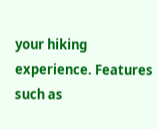your hiking experience. Features such as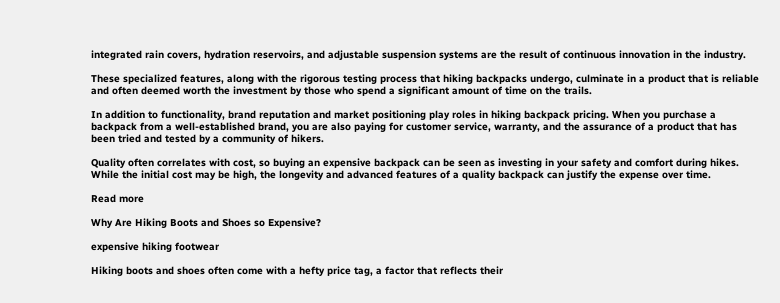integrated rain covers, hydration reservoirs, and adjustable suspension systems are the result of continuous innovation in the industry.

These specialized features, along with the rigorous testing process that hiking backpacks undergo, culminate in a product that is reliable and often deemed worth the investment by those who spend a significant amount of time on the trails.

In addition to functionality, brand reputation and market positioning play roles in hiking backpack pricing. When you purchase a backpack from a well-established brand, you are also paying for customer service, warranty, and the assurance of a product that has been tried and tested by a community of hikers.

Quality often correlates with cost, so buying an expensive backpack can be seen as investing in your safety and comfort during hikes. While the initial cost may be high, the longevity and advanced features of a quality backpack can justify the expense over time.

Read more

Why Are Hiking Boots and Shoes so Expensive?

expensive hiking footwear

Hiking boots and shoes often come with a hefty price tag, a factor that reflects their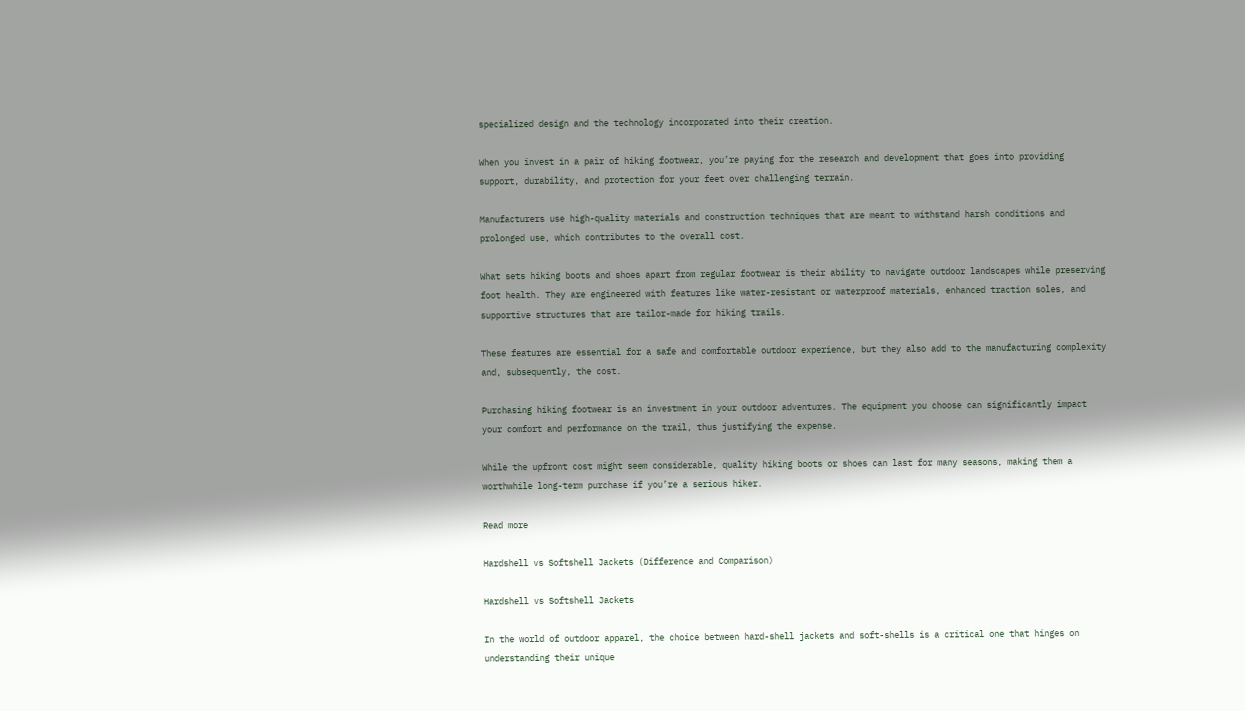specialized design and the technology incorporated into their creation.

When you invest in a pair of hiking footwear, you’re paying for the research and development that goes into providing support, durability, and protection for your feet over challenging terrain.

Manufacturers use high-quality materials and construction techniques that are meant to withstand harsh conditions and prolonged use, which contributes to the overall cost.

What sets hiking boots and shoes apart from regular footwear is their ability to navigate outdoor landscapes while preserving foot health. They are engineered with features like water-resistant or waterproof materials, enhanced traction soles, and supportive structures that are tailor-made for hiking trails.

These features are essential for a safe and comfortable outdoor experience, but they also add to the manufacturing complexity and, subsequently, the cost.

Purchasing hiking footwear is an investment in your outdoor adventures. The equipment you choose can significantly impact your comfort and performance on the trail, thus justifying the expense.

While the upfront cost might seem considerable, quality hiking boots or shoes can last for many seasons, making them a worthwhile long-term purchase if you’re a serious hiker.

Read more

Hardshell vs Softshell Jackets (Difference and Comparison)

Hardshell vs Softshell Jackets

In the world of outdoor apparel, the choice between hard-shell jackets and soft-shells is a critical one that hinges on understanding their unique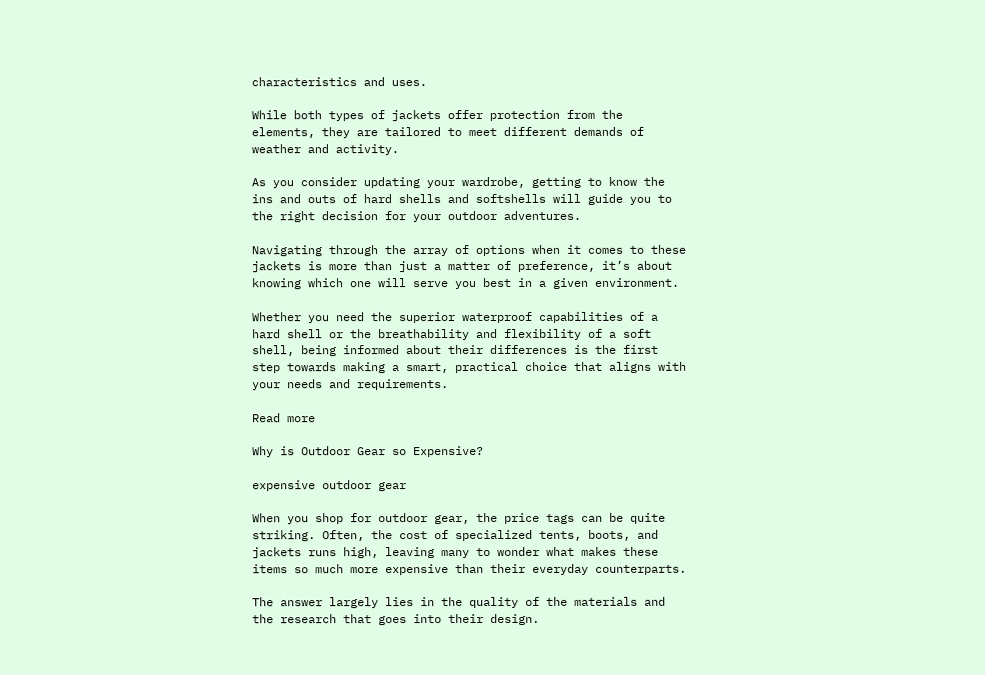characteristics and uses.

While both types of jackets offer protection from the elements, they are tailored to meet different demands of weather and activity.

As you consider updating your wardrobe, getting to know the ins and outs of hard shells and softshells will guide you to the right decision for your outdoor adventures.

Navigating through the array of options when it comes to these jackets is more than just a matter of preference, it’s about knowing which one will serve you best in a given environment.

Whether you need the superior waterproof capabilities of a hard shell or the breathability and flexibility of a soft shell, being informed about their differences is the first step towards making a smart, practical choice that aligns with your needs and requirements.

Read more

Why is Outdoor Gear so Expensive?

expensive outdoor gear

When you shop for outdoor gear, the price tags can be quite striking. Often, the cost of specialized tents, boots, and jackets runs high, leaving many to wonder what makes these items so much more expensive than their everyday counterparts.

The answer largely lies in the quality of the materials and the research that goes into their design.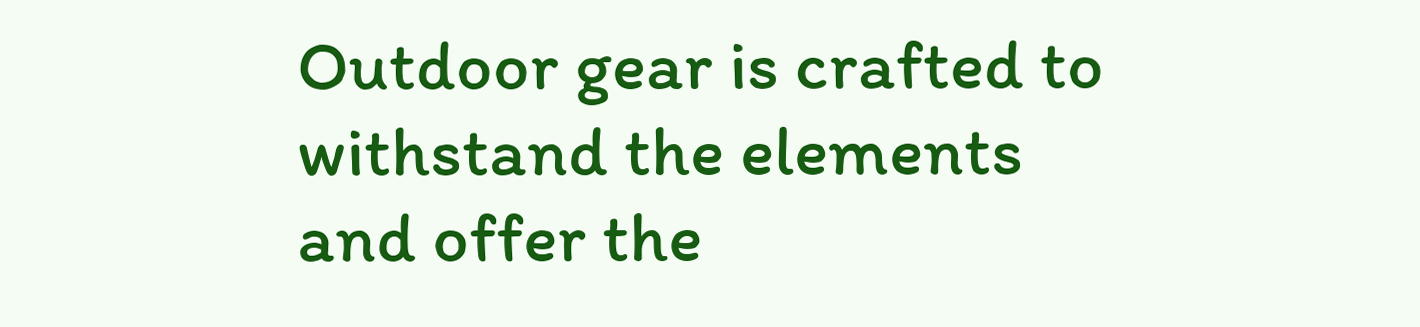Outdoor gear is crafted to withstand the elements and offer the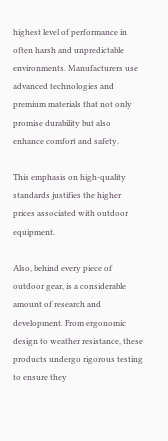highest level of performance in often harsh and unpredictable environments. Manufacturers use advanced technologies and premium materials that not only promise durability but also enhance comfort and safety.

This emphasis on high-quality standards justifies the higher prices associated with outdoor equipment.

Also, behind every piece of outdoor gear, is a considerable amount of research and development. From ergonomic design to weather resistance, these products undergo rigorous testing to ensure they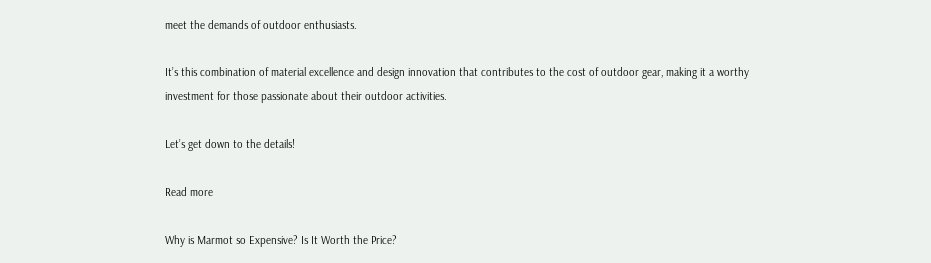meet the demands of outdoor enthusiasts.

It’s this combination of material excellence and design innovation that contributes to the cost of outdoor gear, making it a worthy investment for those passionate about their outdoor activities.

Let’s get down to the details!

Read more

Why is Marmot so Expensive? Is It Worth the Price?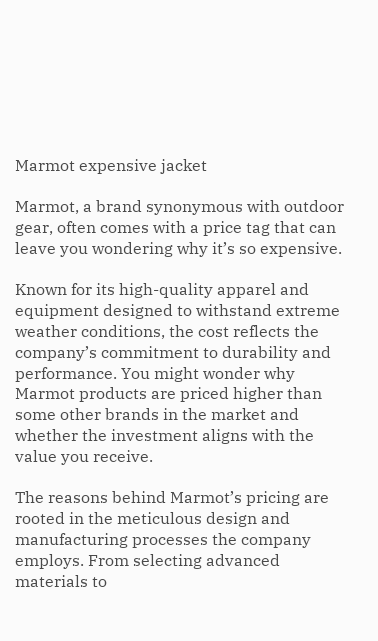Marmot expensive jacket

Marmot, a brand synonymous with outdoor gear, often comes with a price tag that can leave you wondering why it’s so expensive.

Known for its high-quality apparel and equipment designed to withstand extreme weather conditions, the cost reflects the company’s commitment to durability and performance. You might wonder why Marmot products are priced higher than some other brands in the market and whether the investment aligns with the value you receive.

The reasons behind Marmot’s pricing are rooted in the meticulous design and manufacturing processes the company employs. From selecting advanced materials to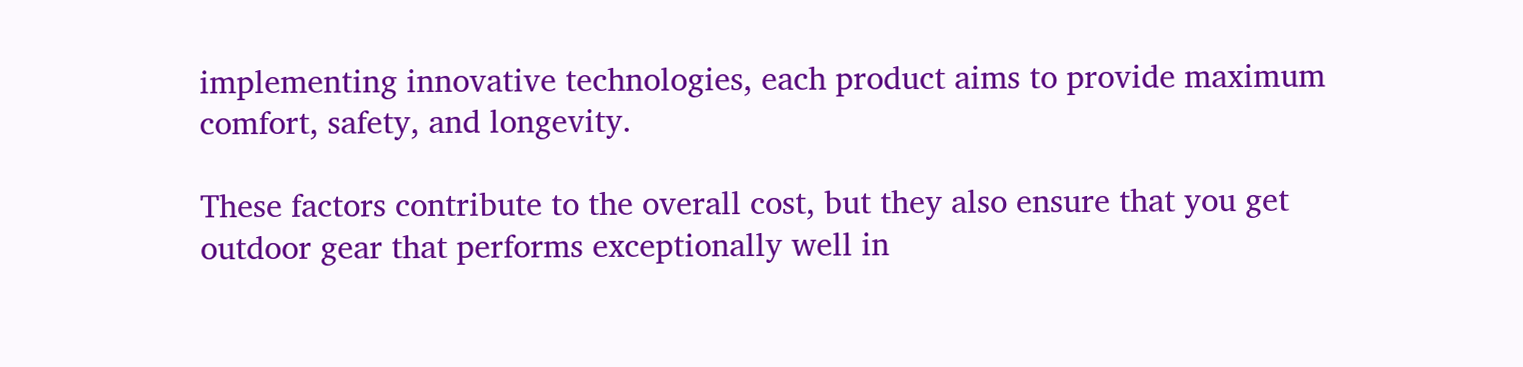implementing innovative technologies, each product aims to provide maximum comfort, safety, and longevity.

These factors contribute to the overall cost, but they also ensure that you get outdoor gear that performs exceptionally well in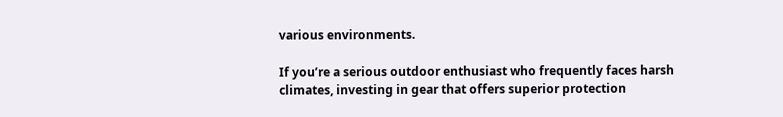various environments.

If you’re a serious outdoor enthusiast who frequently faces harsh climates, investing in gear that offers superior protection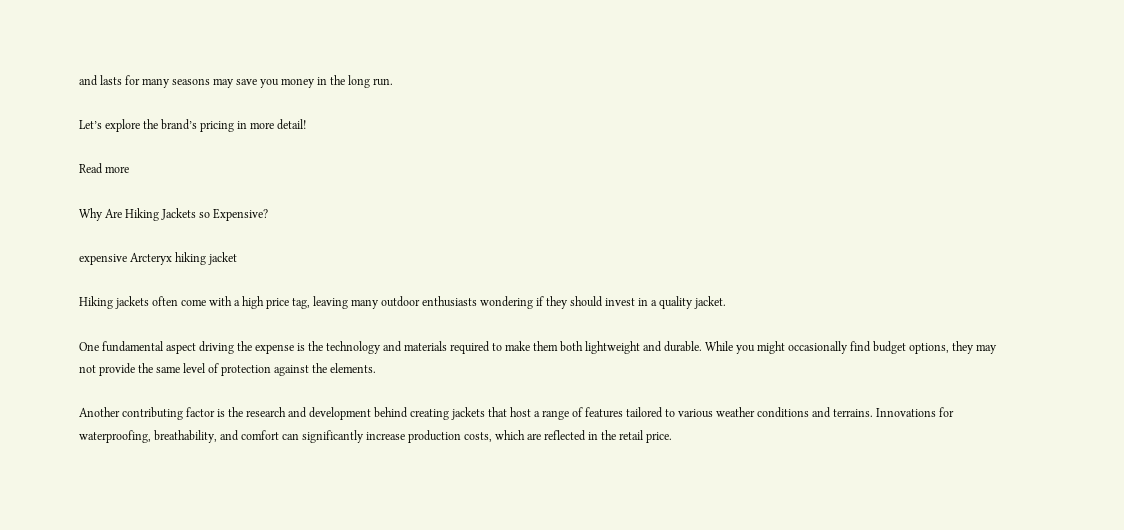and lasts for many seasons may save you money in the long run.

Let’s explore the brand’s pricing in more detail!

Read more

Why Are Hiking Jackets so Expensive?

expensive Arcteryx hiking jacket

Hiking jackets often come with a high price tag, leaving many outdoor enthusiasts wondering if they should invest in a quality jacket.

One fundamental aspect driving the expense is the technology and materials required to make them both lightweight and durable. While you might occasionally find budget options, they may not provide the same level of protection against the elements.

Another contributing factor is the research and development behind creating jackets that host a range of features tailored to various weather conditions and terrains. Innovations for waterproofing, breathability, and comfort can significantly increase production costs, which are reflected in the retail price.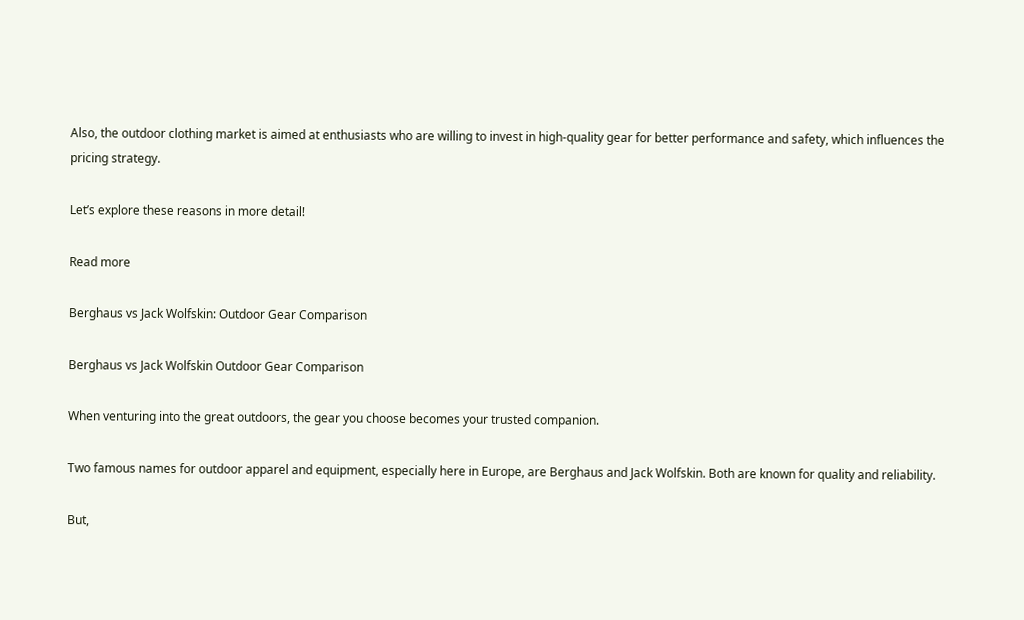Also, the outdoor clothing market is aimed at enthusiasts who are willing to invest in high-quality gear for better performance and safety, which influences the pricing strategy.

Let’s explore these reasons in more detail!

Read more

Berghaus vs Jack Wolfskin: Outdoor Gear Comparison

Berghaus vs Jack Wolfskin Outdoor Gear Comparison

When venturing into the great outdoors, the gear you choose becomes your trusted companion.

Two famous names for outdoor apparel and equipment, especially here in Europe, are Berghaus and Jack Wolfskin. Both are known for quality and reliability.

But,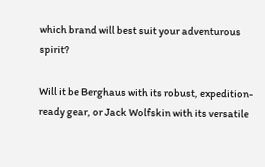which brand will best suit your adventurous spirit?

Will it be Berghaus with its robust, expedition-ready gear, or Jack Wolfskin with its versatile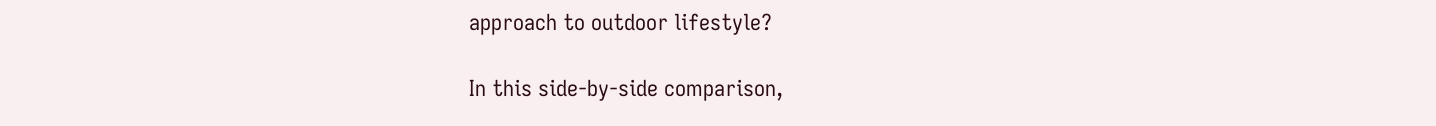approach to outdoor lifestyle?

In this side-by-side comparison,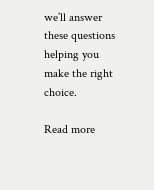we’ll answer these questions helping you make the right choice.

Read more